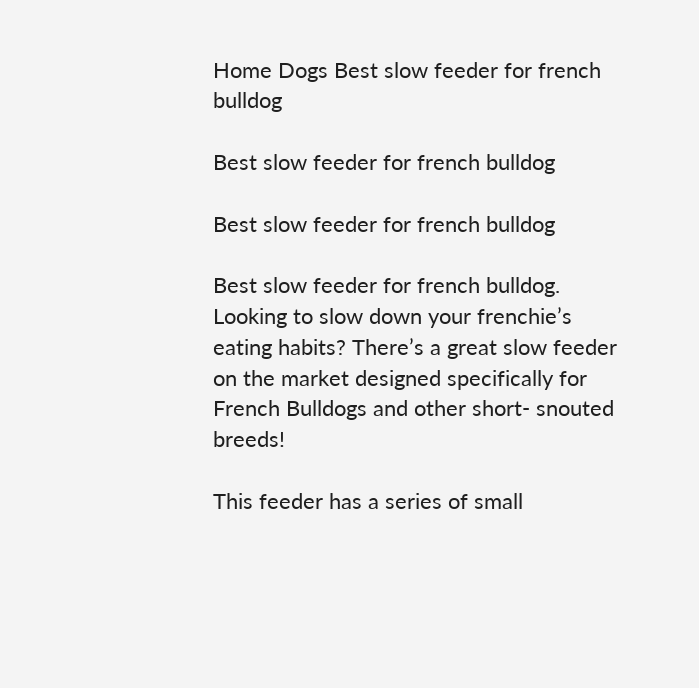Home Dogs Best slow feeder for french bulldog

Best slow feeder for french bulldog

Best slow feeder for french bulldog

Best slow feeder for french bulldog. Looking to slow down your frenchie’s eating habits? There’s a great slow feeder on the market designed specifically for French Bulldogs and other short- snouted breeds!

This feeder has a series of small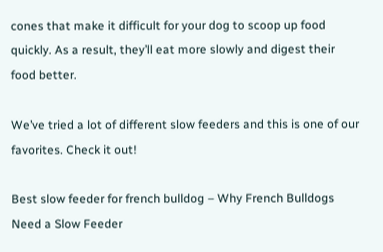cones that make it difficult for your dog to scoop up food quickly. As a result, they’ll eat more slowly and digest their food better.

We’ve tried a lot of different slow feeders and this is one of our favorites. Check it out!

Best slow feeder for french bulldog – Why French Bulldogs Need a Slow Feeder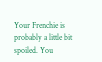Your Frenchie is probably a little bit spoiled. You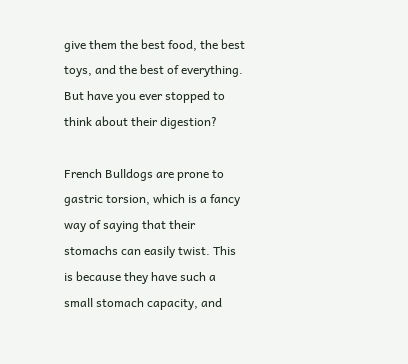give them the best food, the best toys, and the best of everything. But have you ever stopped to think about their digestion?

French Bulldogs are prone to gastric torsion, which is a fancy way of saying that their stomachs can easily twist. This is because they have such a small stomach capacity, and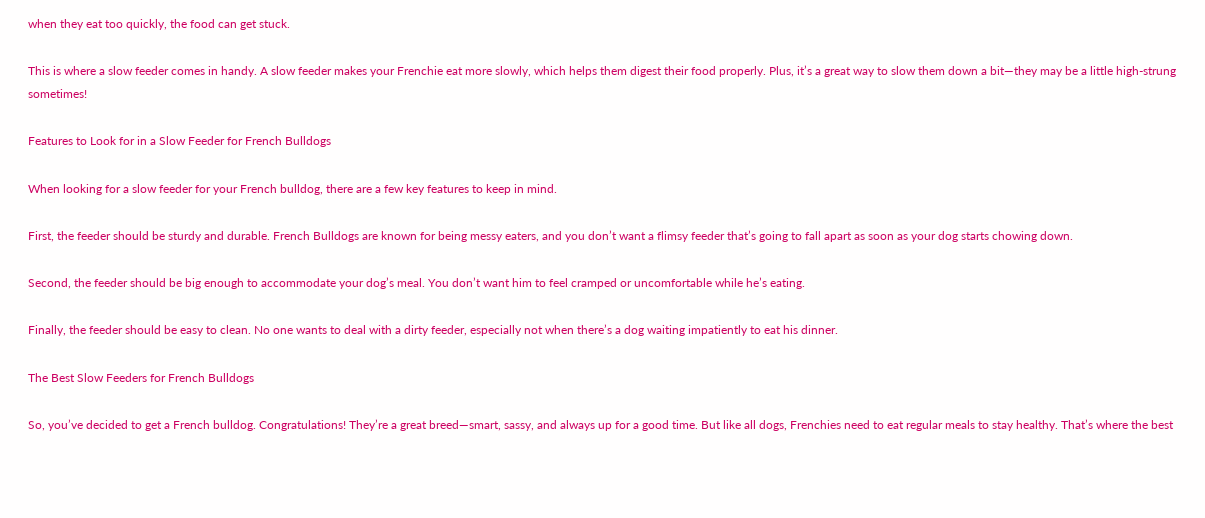when they eat too quickly, the food can get stuck.

This is where a slow feeder comes in handy. A slow feeder makes your Frenchie eat more slowly, which helps them digest their food properly. Plus, it’s a great way to slow them down a bit—they may be a little high-strung sometimes!

Features to Look for in a Slow Feeder for French Bulldogs

When looking for a slow feeder for your French bulldog, there are a few key features to keep in mind.

First, the feeder should be sturdy and durable. French Bulldogs are known for being messy eaters, and you don’t want a flimsy feeder that’s going to fall apart as soon as your dog starts chowing down.

Second, the feeder should be big enough to accommodate your dog’s meal. You don’t want him to feel cramped or uncomfortable while he’s eating.

Finally, the feeder should be easy to clean. No one wants to deal with a dirty feeder, especially not when there’s a dog waiting impatiently to eat his dinner.

The Best Slow Feeders for French Bulldogs

So, you’ve decided to get a French bulldog. Congratulations! They’re a great breed—smart, sassy, and always up for a good time. But like all dogs, Frenchies need to eat regular meals to stay healthy. That’s where the best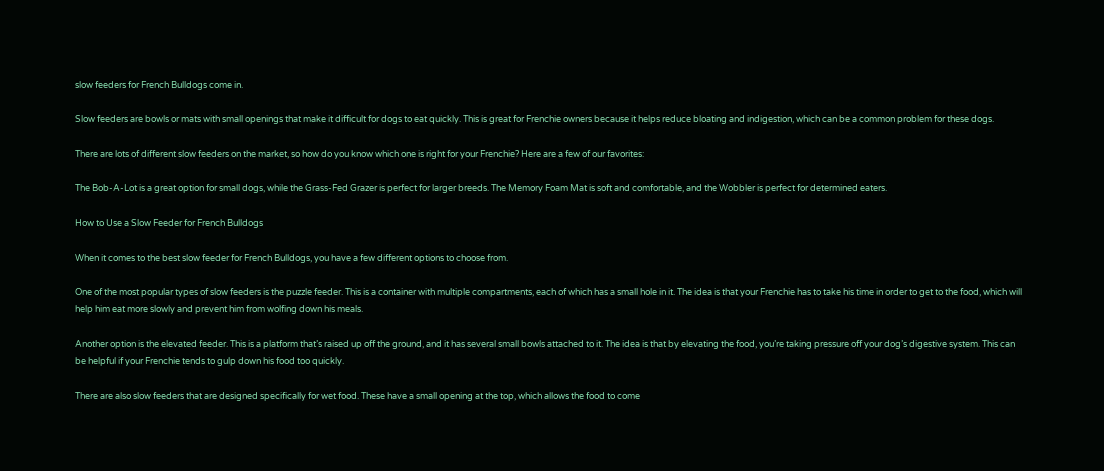slow feeders for French Bulldogs come in.

Slow feeders are bowls or mats with small openings that make it difficult for dogs to eat quickly. This is great for Frenchie owners because it helps reduce bloating and indigestion, which can be a common problem for these dogs.

There are lots of different slow feeders on the market, so how do you know which one is right for your Frenchie? Here are a few of our favorites:

The Bob-A-Lot is a great option for small dogs, while the Grass-Fed Grazer is perfect for larger breeds. The Memory Foam Mat is soft and comfortable, and the Wobbler is perfect for determined eaters.

How to Use a Slow Feeder for French Bulldogs

When it comes to the best slow feeder for French Bulldogs, you have a few different options to choose from.

One of the most popular types of slow feeders is the puzzle feeder. This is a container with multiple compartments, each of which has a small hole in it. The idea is that your Frenchie has to take his time in order to get to the food, which will help him eat more slowly and prevent him from wolfing down his meals.

Another option is the elevated feeder. This is a platform that’s raised up off the ground, and it has several small bowls attached to it. The idea is that by elevating the food, you’re taking pressure off your dog’s digestive system. This can be helpful if your Frenchie tends to gulp down his food too quickly.

There are also slow feeders that are designed specifically for wet food. These have a small opening at the top, which allows the food to come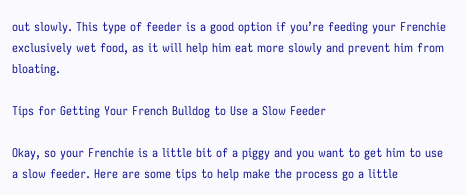out slowly. This type of feeder is a good option if you’re feeding your Frenchie exclusively wet food, as it will help him eat more slowly and prevent him from bloating.

Tips for Getting Your French Bulldog to Use a Slow Feeder

Okay, so your Frenchie is a little bit of a piggy and you want to get him to use a slow feeder. Here are some tips to help make the process go a little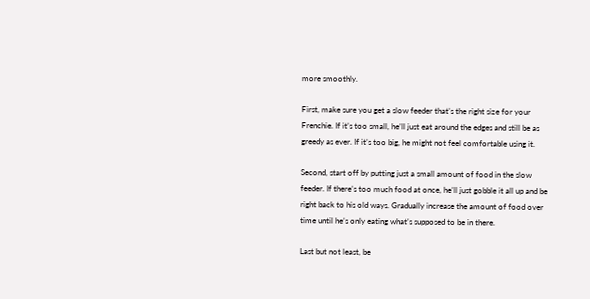more smoothly.

First, make sure you get a slow feeder that’s the right size for your Frenchie. If it’s too small, he’ll just eat around the edges and still be as greedy as ever. If it’s too big, he might not feel comfortable using it.

Second, start off by putting just a small amount of food in the slow feeder. If there’s too much food at once, he’ll just gobble it all up and be right back to his old ways. Gradually increase the amount of food over time until he’s only eating what’s supposed to be in there.

Last but not least, be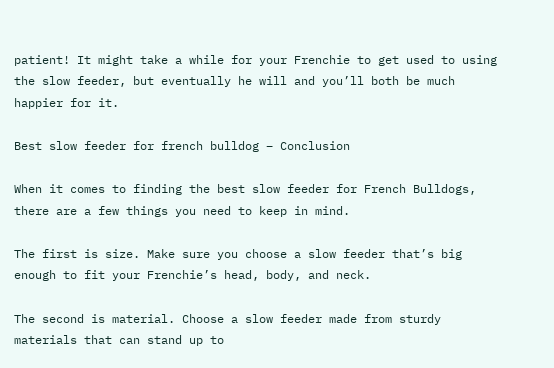patient! It might take a while for your Frenchie to get used to using the slow feeder, but eventually he will and you’ll both be much happier for it.

Best slow feeder for french bulldog – Conclusion

When it comes to finding the best slow feeder for French Bulldogs, there are a few things you need to keep in mind.

The first is size. Make sure you choose a slow feeder that’s big enough to fit your Frenchie’s head, body, and neck.

The second is material. Choose a slow feeder made from sturdy materials that can stand up to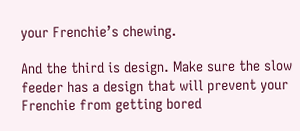your Frenchie’s chewing.

And the third is design. Make sure the slow feeder has a design that will prevent your Frenchie from getting bored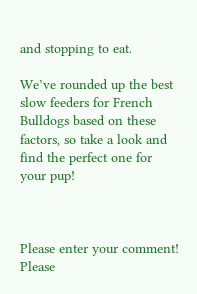and stopping to eat.

We’ve rounded up the best slow feeders for French Bulldogs based on these factors, so take a look and find the perfect one for your pup!



Please enter your comment!
Please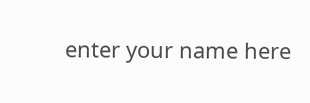enter your name here